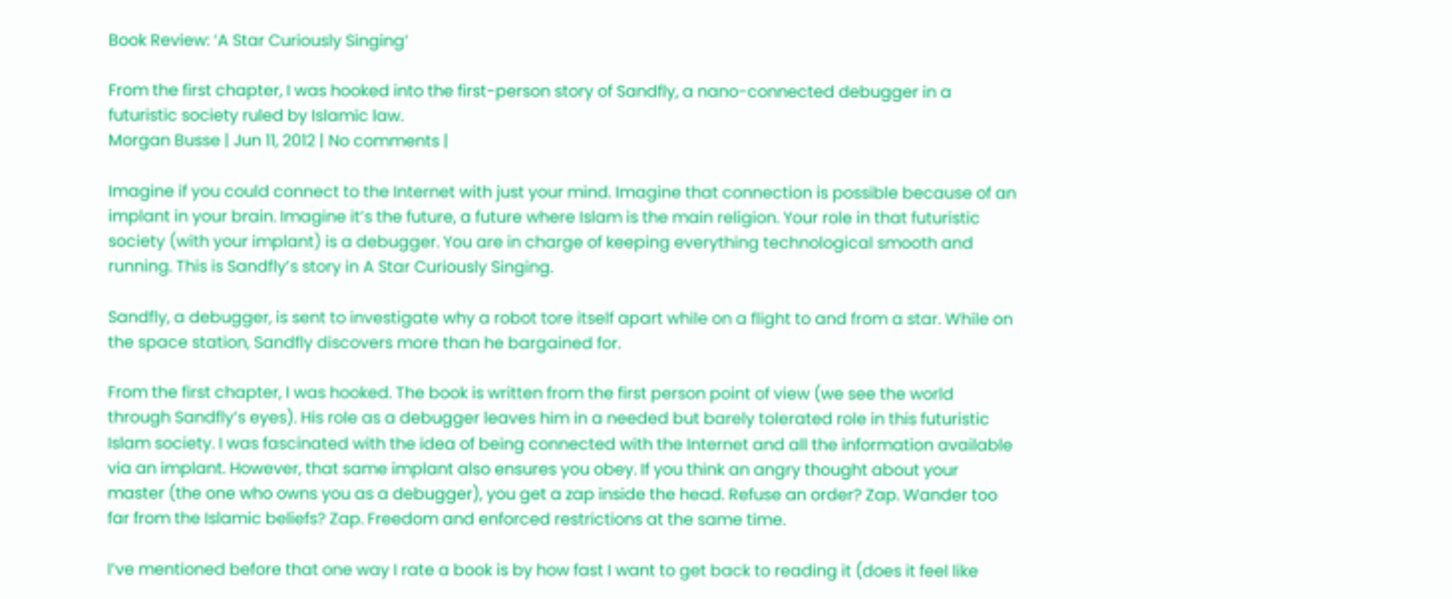Book Review: ‘A Star Curiously Singing’

From the first chapter, I was hooked into the first-person story of Sandfly, a nano-connected debugger in a futuristic society ruled by Islamic law.
Morgan Busse | Jun 11, 2012 | No comments |

Imagine if you could connect to the Internet with just your mind. Imagine that connection is possible because of an implant in your brain. Imagine it’s the future, a future where Islam is the main religion. Your role in that futuristic society (with your implant) is a debugger. You are in charge of keeping everything technological smooth and running. This is Sandfly’s story in A Star Curiously Singing.

Sandfly, a debugger, is sent to investigate why a robot tore itself apart while on a flight to and from a star. While on the space station, Sandfly discovers more than he bargained for.

From the first chapter, I was hooked. The book is written from the first person point of view (we see the world through Sandfly’s eyes). His role as a debugger leaves him in a needed but barely tolerated role in this futuristic Islam society. I was fascinated with the idea of being connected with the Internet and all the information available via an implant. However, that same implant also ensures you obey. If you think an angry thought about your master (the one who owns you as a debugger), you get a zap inside the head. Refuse an order? Zap. Wander too far from the Islamic beliefs? Zap. Freedom and enforced restrictions at the same time.

I’ve mentioned before that one way I rate a book is by how fast I want to get back to reading it (does it feel like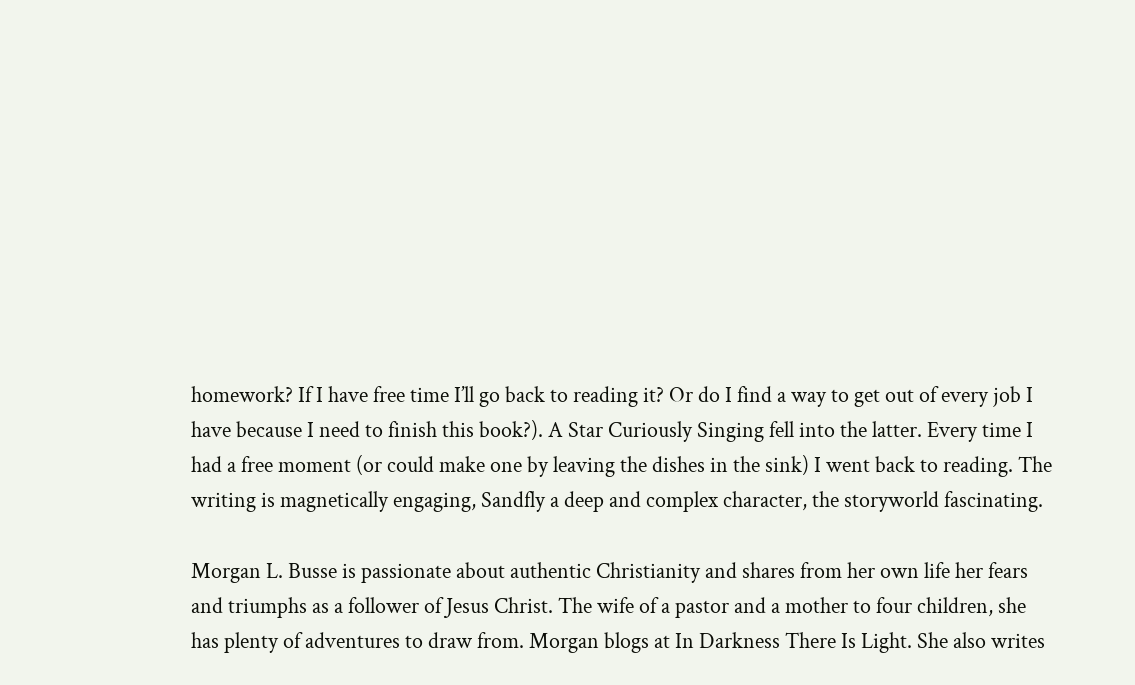homework? If I have free time I’ll go back to reading it? Or do I find a way to get out of every job I have because I need to finish this book?). A Star Curiously Singing fell into the latter. Every time I had a free moment (or could make one by leaving the dishes in the sink) I went back to reading. The writing is magnetically engaging, Sandfly a deep and complex character, the storyworld fascinating.

Morgan L. Busse is passionate about authentic Christianity and shares from her own life her fears and triumphs as a follower of Jesus Christ. The wife of a pastor and a mother to four children, she has plenty of adventures to draw from. Morgan blogs at In Darkness There Is Light. She also writes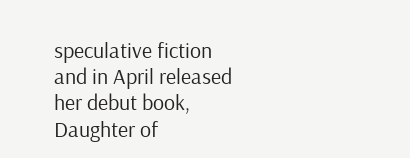speculative fiction and in April released her debut book, Daughter of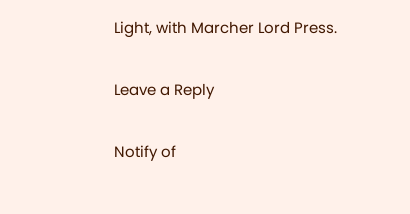Light, with Marcher Lord Press.

Leave a Reply

Notify of